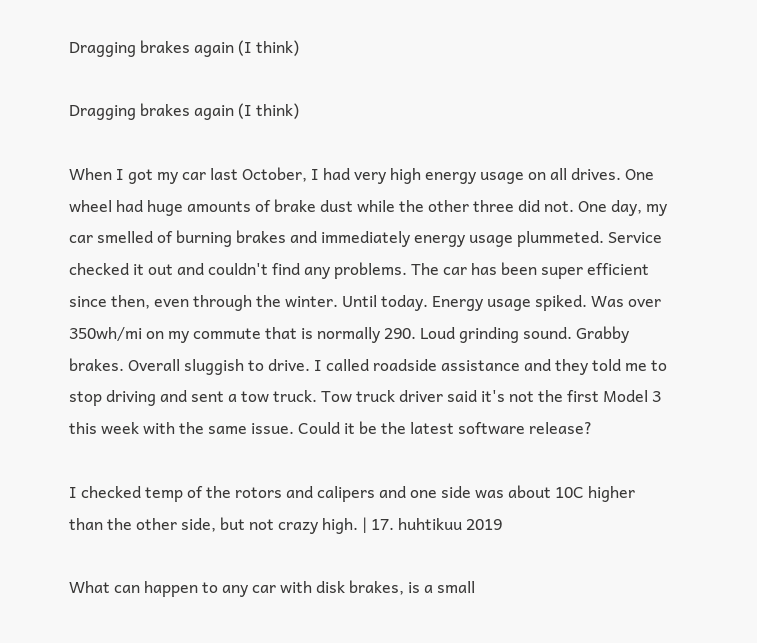Dragging brakes again (I think)

Dragging brakes again (I think)

When I got my car last October, I had very high energy usage on all drives. One wheel had huge amounts of brake dust while the other three did not. One day, my car smelled of burning brakes and immediately energy usage plummeted. Service checked it out and couldn't find any problems. The car has been super efficient since then, even through the winter. Until today. Energy usage spiked. Was over 350wh/mi on my commute that is normally 290. Loud grinding sound. Grabby brakes. Overall sluggish to drive. I called roadside assistance and they told me to stop driving and sent a tow truck. Tow truck driver said it's not the first Model 3 this week with the same issue. Could it be the latest software release?

I checked temp of the rotors and calipers and one side was about 10C higher than the other side, but not crazy high. | 17. huhtikuu 2019

What can happen to any car with disk brakes, is a small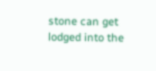stone can get lodged into the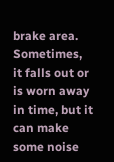brake area. Sometimes, it falls out or is worn away in time, but it can make some noise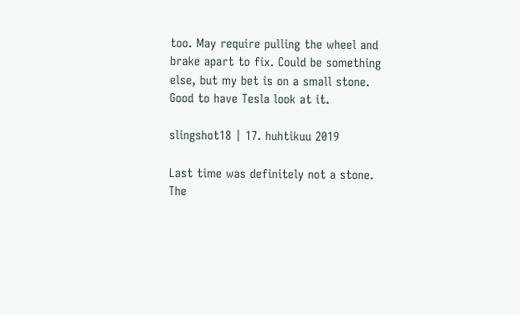too. May require pulling the wheel and brake apart to fix. Could be something else, but my bet is on a small stone. Good to have Tesla look at it.

slingshot18 | 17. huhtikuu 2019

Last time was definitely not a stone. The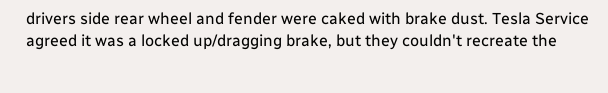drivers side rear wheel and fender were caked with brake dust. Tesla Service agreed it was a locked up/dragging brake, but they couldn't recreate the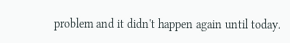problem and it didn't happen again until today.